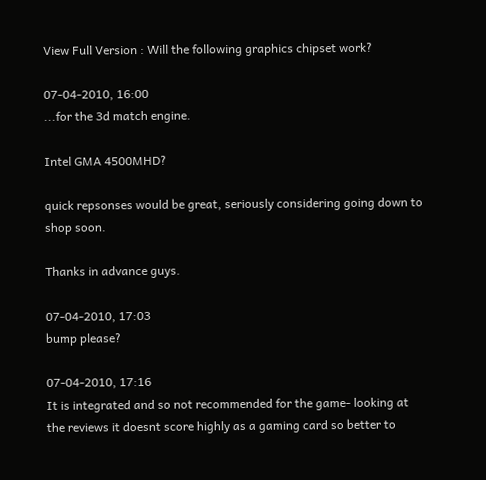View Full Version : Will the following graphics chipset work?

07-04-2010, 16:00
...for the 3d match engine.

Intel GMA 4500MHD?

quick repsonses would be great, seriously considering going down to shop soon.

Thanks in advance guys.

07-04-2010, 17:03
bump please?

07-04-2010, 17:16
It is integrated and so not recommended for the game- looking at the reviews it doesnt score highly as a gaming card so better to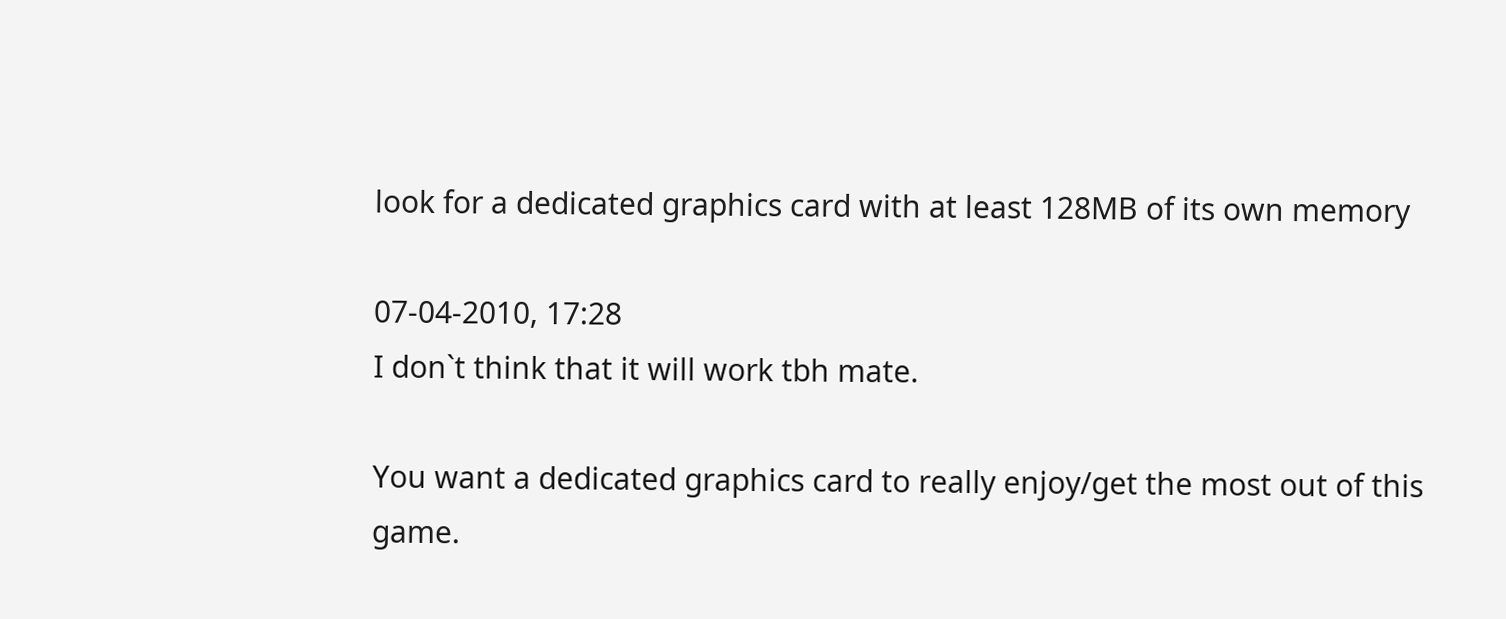look for a dedicated graphics card with at least 128MB of its own memory

07-04-2010, 17:28
I don`t think that it will work tbh mate.

You want a dedicated graphics card to really enjoy/get the most out of this game.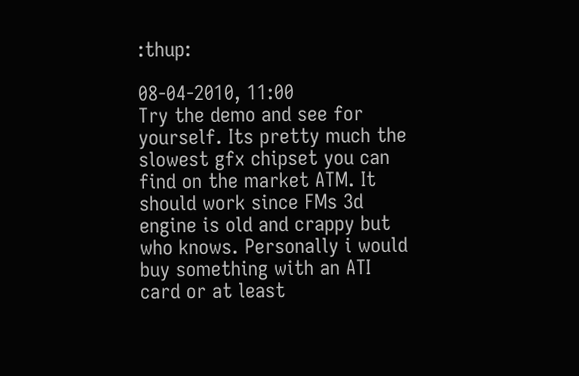:thup:

08-04-2010, 11:00
Try the demo and see for yourself. Its pretty much the slowest gfx chipset you can find on the market ATM. It should work since FMs 3d engine is old and crappy but who knows. Personally i would buy something with an ATI card or at least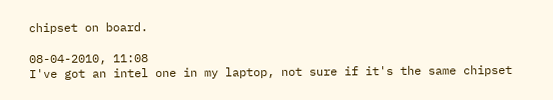chipset on board.

08-04-2010, 11:08
I've got an intel one in my laptop, not sure if it's the same chipset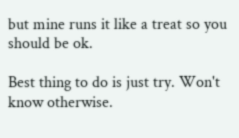but mine runs it like a treat so you should be ok.

Best thing to do is just try. Won't know otherwise.